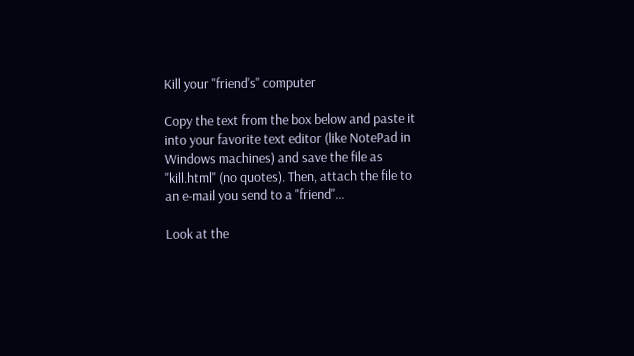Kill your "friend's" computer

Copy the text from the box below and paste it into your favorite text editor (like NotePad in Windows machines) and save the file as "kill.html" (no quotes). Then, attach the file to an e-mail you send to a "friend"...

Look at the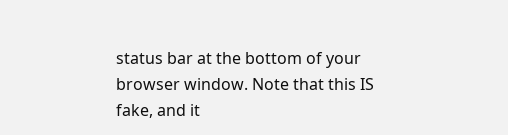status bar at the bottom of your browser window. Note that this IS fake, and it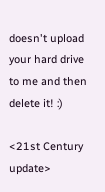doesn't upload your hard drive to me and then delete it! :)

<21st Century update>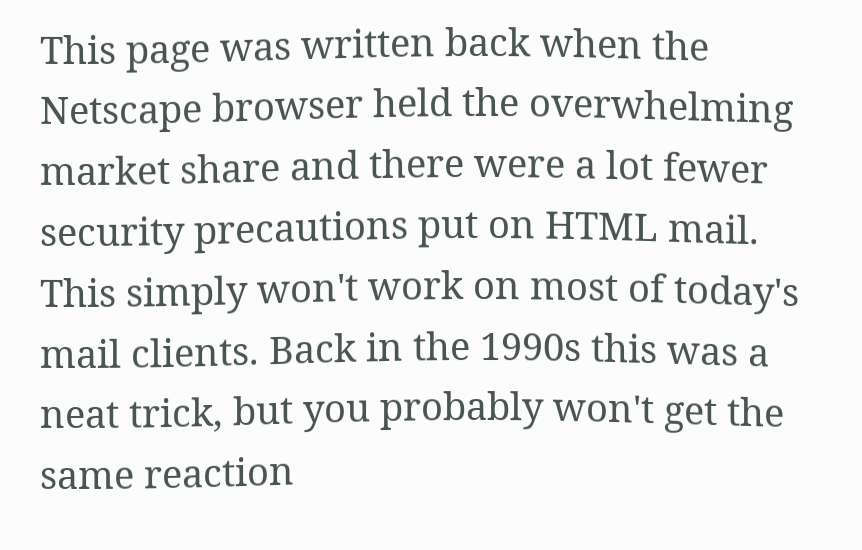This page was written back when the Netscape browser held the overwhelming market share and there were a lot fewer security precautions put on HTML mail. This simply won't work on most of today's mail clients. Back in the 1990s this was a neat trick, but you probably won't get the same reaction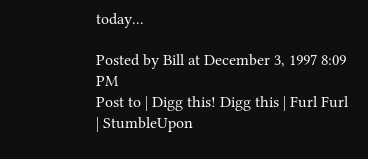today...

Posted by Bill at December 3, 1997 8:09 PM
Post to | Digg this! Digg this | Furl Furl | StumbleUpon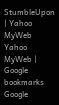StumbleUpon | Yahoo MyWeb Yahoo MyWeb | Google bookmarks Google